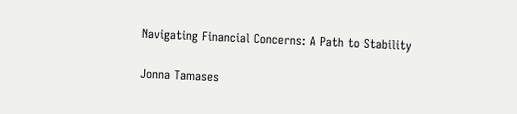Navigating Financial Concerns: A Path to Stability

Jonna Tamases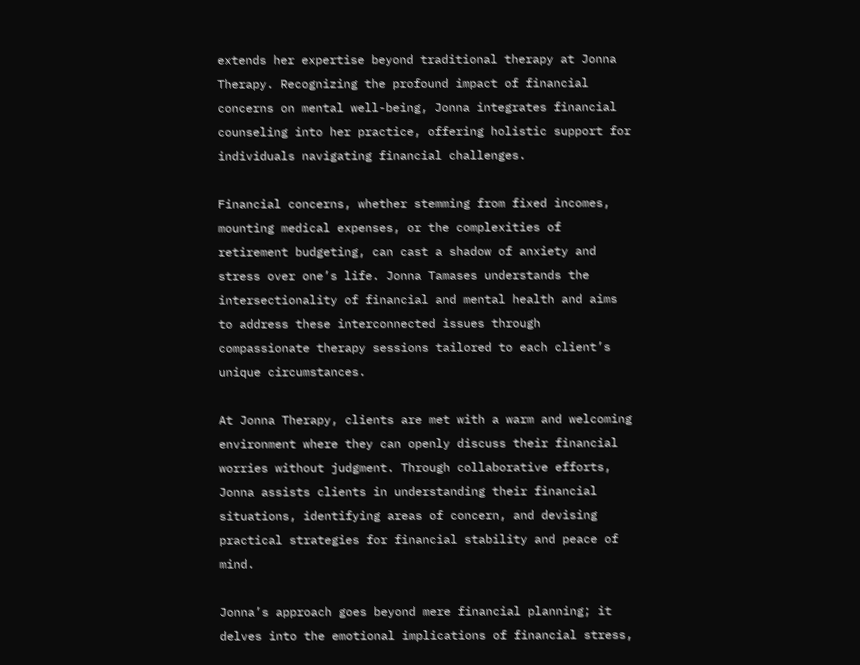extends her expertise beyond traditional therapy at Jonna Therapy. Recognizing the profound impact of financial concerns on mental well-being, Jonna integrates financial counseling into her practice, offering holistic support for individuals navigating financial challenges.

Financial concerns, whether stemming from fixed incomes, mounting medical expenses, or the complexities of retirement budgeting, can cast a shadow of anxiety and stress over one’s life. Jonna Tamases understands the intersectionality of financial and mental health and aims to address these interconnected issues through compassionate therapy sessions tailored to each client’s unique circumstances.

At Jonna Therapy, clients are met with a warm and welcoming environment where they can openly discuss their financial worries without judgment. Through collaborative efforts, Jonna assists clients in understanding their financial situations, identifying areas of concern, and devising practical strategies for financial stability and peace of mind.

Jonna’s approach goes beyond mere financial planning; it delves into the emotional implications of financial stress,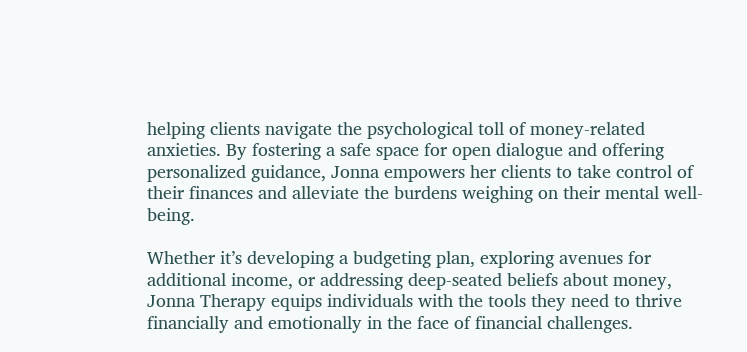helping clients navigate the psychological toll of money-related anxieties. By fostering a safe space for open dialogue and offering personalized guidance, Jonna empowers her clients to take control of their finances and alleviate the burdens weighing on their mental well-being.

Whether it’s developing a budgeting plan, exploring avenues for additional income, or addressing deep-seated beliefs about money, Jonna Therapy equips individuals with the tools they need to thrive financially and emotionally in the face of financial challenges.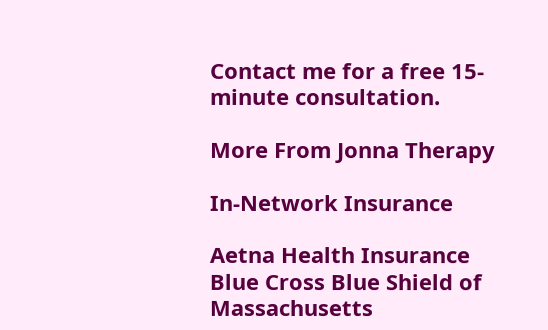Contact me for a free 15-minute consultation.

More From Jonna Therapy

In-Network Insurance

Aetna Health Insurance
Blue Cross Blue Shield of Massachusetts